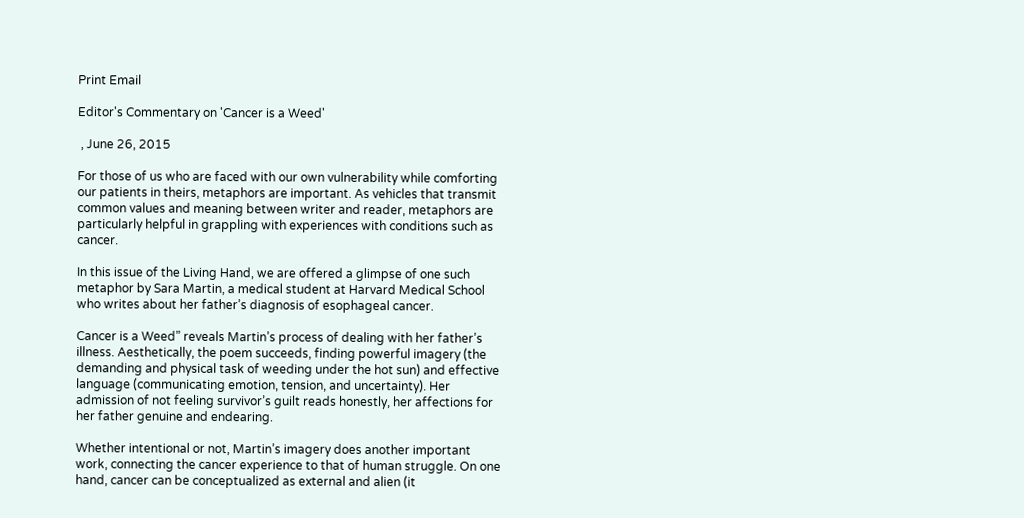Print Email

Editor's Commentary on 'Cancer is a Weed'

 , June 26, 2015

For those of us who are faced with our own vulnerability while comforting our patients in theirs, metaphors are important. As vehicles that transmit common values and meaning between writer and reader, metaphors are particularly helpful in grappling with experiences with conditions such as cancer.

In this issue of the Living Hand, we are offered a glimpse of one such metaphor by Sara Martin, a medical student at Harvard Medical School who writes about her father’s diagnosis of esophageal cancer.

Cancer is a Weed” reveals Martin’s process of dealing with her father’s illness. Aesthetically, the poem succeeds, finding powerful imagery (the demanding and physical task of weeding under the hot sun) and effective language (communicating emotion, tension, and uncertainty). Her admission of not feeling survivor’s guilt reads honestly, her affections for her father genuine and endearing.

Whether intentional or not, Martin’s imagery does another important work, connecting the cancer experience to that of human struggle. On one hand, cancer can be conceptualized as external and alien (it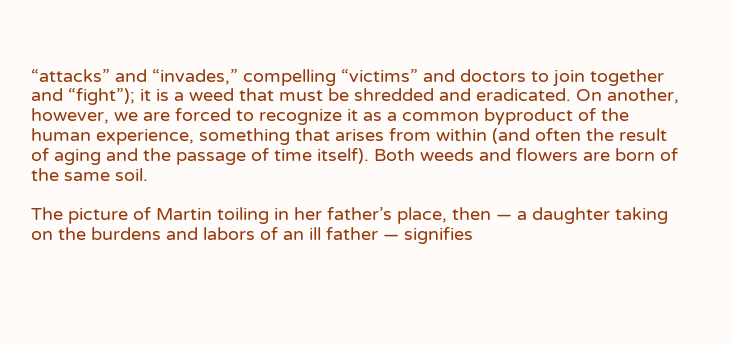“attacks” and “invades,” compelling “victims” and doctors to join together and “fight”); it is a weed that must be shredded and eradicated. On another, however, we are forced to recognize it as a common byproduct of the human experience, something that arises from within (and often the result of aging and the passage of time itself). Both weeds and flowers are born of the same soil.

The picture of Martin toiling in her father’s place, then — a daughter taking on the burdens and labors of an ill father — signifies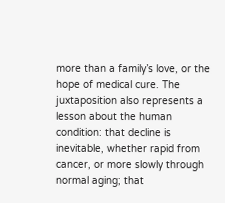more than a family’s love, or the hope of medical cure. The juxtaposition also represents a lesson about the human condition: that decline is inevitable, whether rapid from cancer, or more slowly through normal aging; that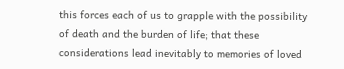this forces each of us to grapple with the possibility of death and the burden of life; that these considerations lead inevitably to memories of loved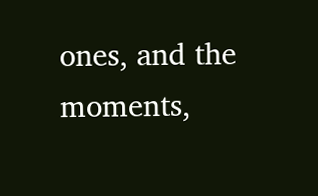ones, and the moments,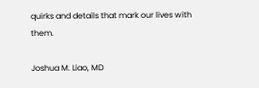quirks and details that mark our lives with them.

Joshua M. Liao, MD